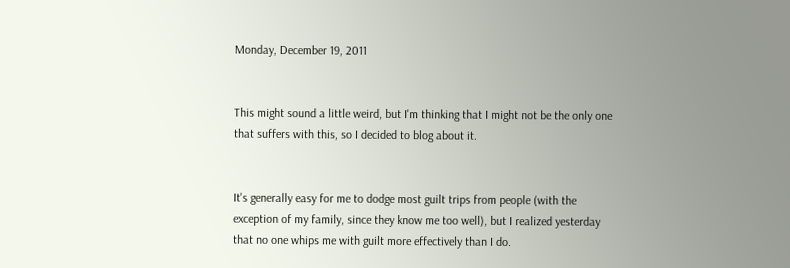Monday, December 19, 2011


This might sound a little weird, but I'm thinking that I might not be the only one that suffers with this, so I decided to blog about it.


It's generally easy for me to dodge most guilt trips from people (with the exception of my family, since they know me too well), but I realized yesterday that no one whips me with guilt more effectively than I do.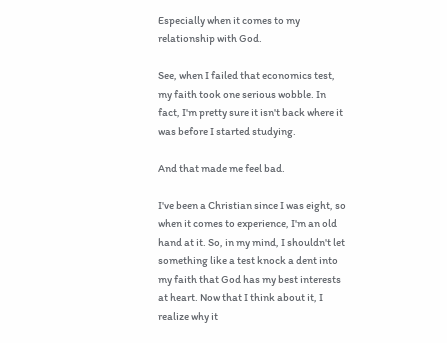Especially when it comes to my relationship with God.

See, when I failed that economics test, my faith took one serious wobble. In fact, I'm pretty sure it isn't back where it was before I started studying.

And that made me feel bad.

I've been a Christian since I was eight, so when it comes to experience, I'm an old hand at it. So, in my mind, I shouldn't let something like a test knock a dent into my faith that God has my best interests at heart. Now that I think about it, I realize why it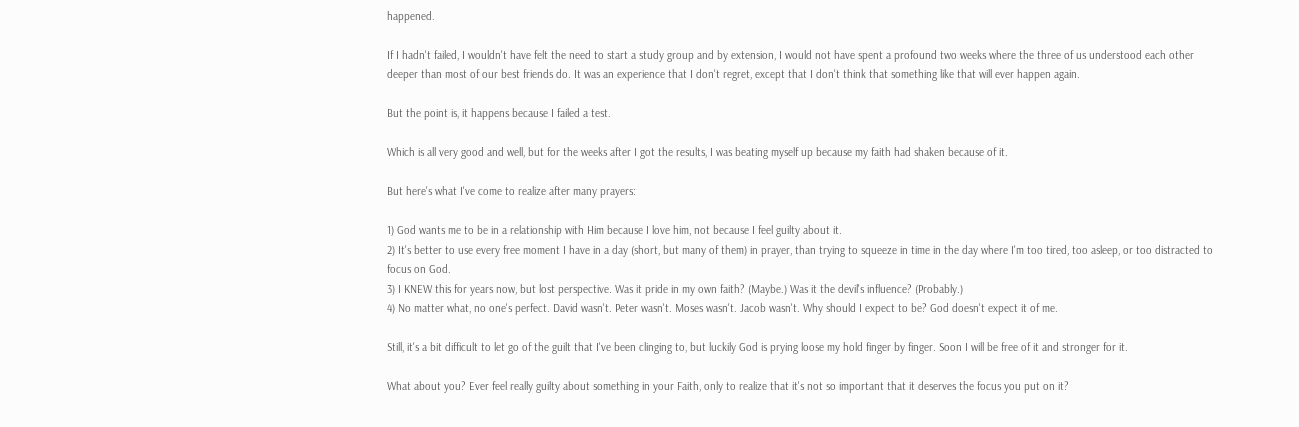happened.

If I hadn't failed, I wouldn't have felt the need to start a study group and by extension, I would not have spent a profound two weeks where the three of us understood each other deeper than most of our best friends do. It was an experience that I don't regret, except that I don't think that something like that will ever happen again.

But the point is, it happens because I failed a test.

Which is all very good and well, but for the weeks after I got the results, I was beating myself up because my faith had shaken because of it.

But here's what I've come to realize after many prayers:

1) God wants me to be in a relationship with Him because I love him, not because I feel guilty about it.
2) It's better to use every free moment I have in a day (short, but many of them) in prayer, than trying to squeeze in time in the day where I'm too tired, too asleep, or too distracted to focus on God.
3) I KNEW this for years now, but lost perspective. Was it pride in my own faith? (Maybe.) Was it the devil's influence? (Probably.)
4) No matter what, no one's perfect. David wasn't. Peter wasn't. Moses wasn't. Jacob wasn't. Why should I expect to be? God doesn't expect it of me.

Still, it's a bit difficult to let go of the guilt that I've been clinging to, but luckily God is prying loose my hold finger by finger. Soon I will be free of it and stronger for it.

What about you? Ever feel really guilty about something in your Faith, only to realize that it's not so important that it deserves the focus you put on it?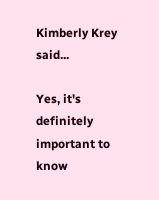Kimberly Krey said...

Yes, it's definitely important to know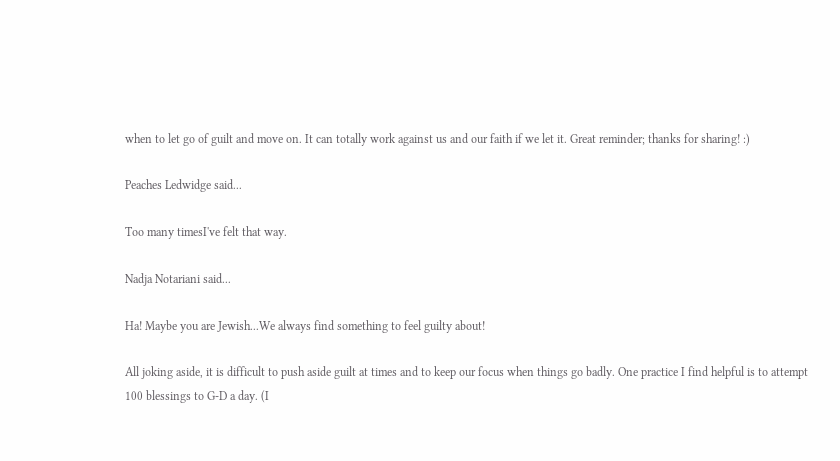when to let go of guilt and move on. It can totally work against us and our faith if we let it. Great reminder; thanks for sharing! :)

Peaches Ledwidge said...

Too many timesI've felt that way.

Nadja Notariani said...

Ha! Maybe you are Jewish...We always find something to feel guilty about!

All joking aside, it is difficult to push aside guilt at times and to keep our focus when things go badly. One practice I find helpful is to attempt 100 blessings to G-D a day. (I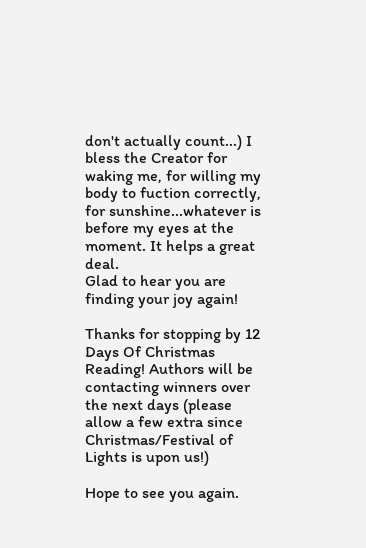don't actually count...) I bless the Creator for waking me, for willing my body to fuction correctly, for sunshine...whatever is before my eyes at the moment. It helps a great deal.
Glad to hear you are finding your joy again!

Thanks for stopping by 12 Days Of Christmas Reading! Authors will be contacting winners over the next days (please allow a few extra since Christmas/Festival of Lights is upon us!)

Hope to see you again.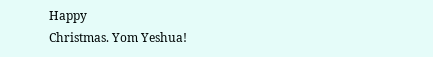Happy
Christmas. Yom Yeshua!